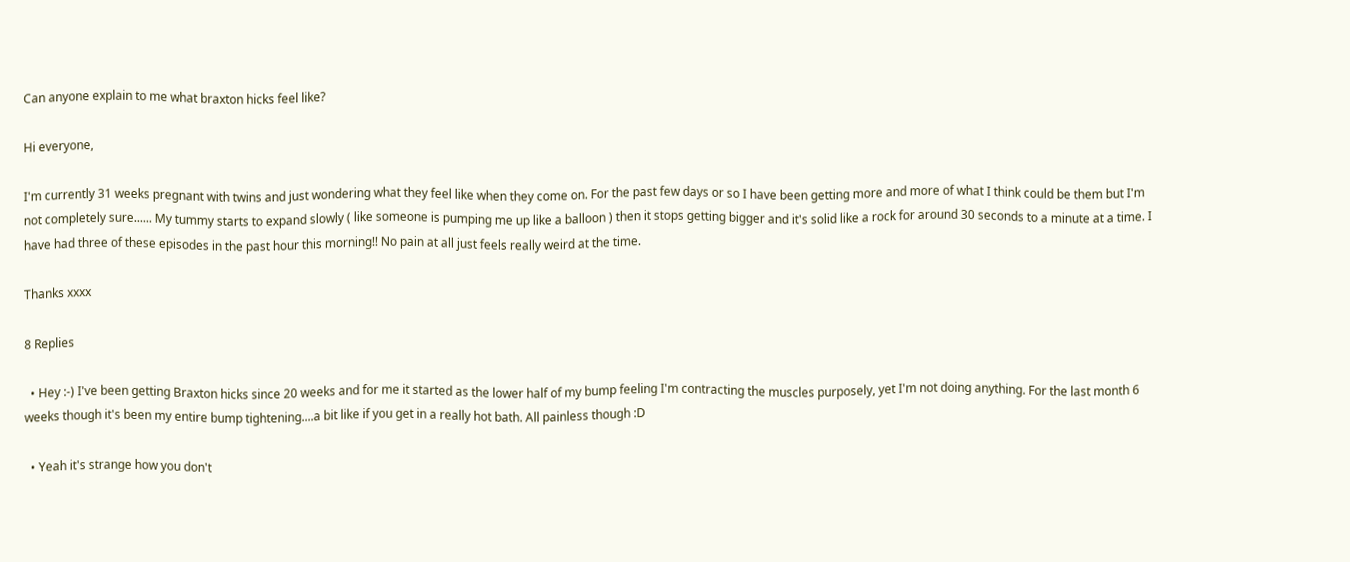Can anyone explain to me what braxton hicks feel like?

Hi everyone,

I'm currently 31 weeks pregnant with twins and just wondering what they feel like when they come on. For the past few days or so I have been getting more and more of what I think could be them but I'm not completely sure...... My tummy starts to expand slowly ( like someone is pumping me up like a balloon ) then it stops getting bigger and it's solid like a rock for around 30 seconds to a minute at a time. I have had three of these episodes in the past hour this morning!! No pain at all just feels really weird at the time.

Thanks xxxx

8 Replies

  • Hey :-) I've been getting Braxton hicks since 20 weeks and for me it started as the lower half of my bump feeling I'm contracting the muscles purposely, yet I'm not doing anything. For the last month 6 weeks though it's been my entire bump tightening....a bit like if you get in a really hot bath. All painless though :D

  • Yeah it's strange how you don't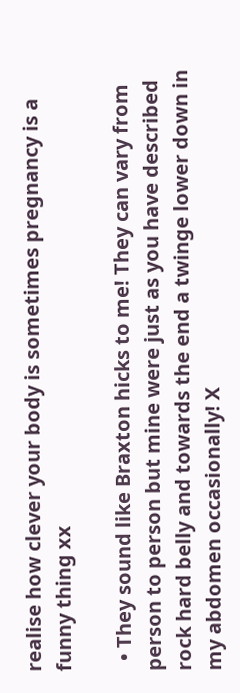realise how clever your body is sometimes pregnancy is a funny thing xx

  • They sound like Braxton hicks to me! They can vary from person to person but mine were just as you have described rock hard belly and towards the end a twinge lower down in my abdomen occasionally! X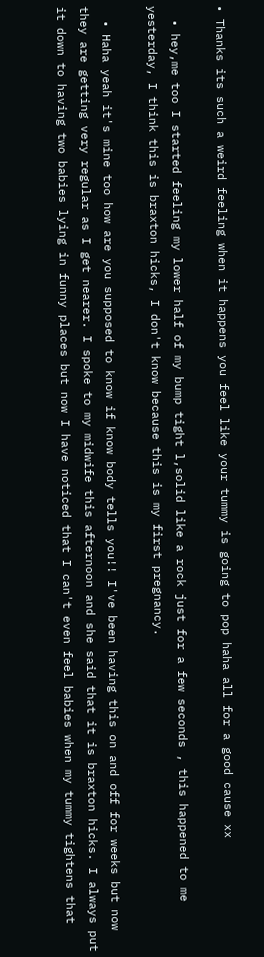• Thanks its such a weird feeling when it happens you feel like your tummy is going to pop haha all for a good cause xx

  • hey,me too I started feeling my lower half of my bump tight l,solid like a rock just for a few seconds , this happened to me yesterday, I think this is braxton hicks, I don't know because this is my first pregnancy.

  • Haha yeah it's mine too how are you supposed to know if know body tells you!! I've been having this on and off for weeks but now they are getting very regular as I get nearer. I spoke to my midwife this afternoon and she said that it is braxton hicks. I always put it down to having two babies lying in funny places but now I have noticed that I can't even feel babies when my tummy tightens that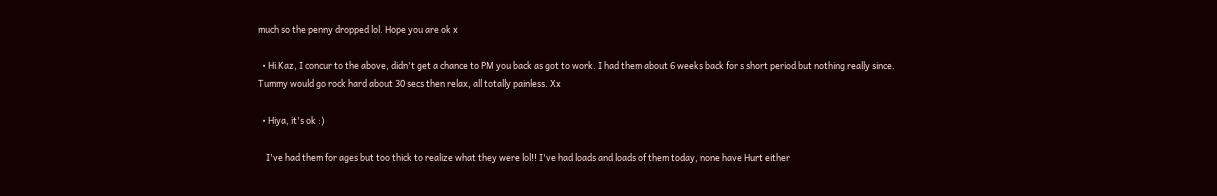much so the penny dropped lol. Hope you are ok x

  • Hi Kaz, I concur to the above, didn't get a chance to PM you back as got to work. I had them about 6 weeks back for s short period but nothing really since. Tummy would go rock hard about 30 secs then relax, all totally painless. Xx

  • Hiya, it's ok :)

    I've had them for ages but too thick to realize what they were lol!! I've had loads and loads of them today, none have Hurt either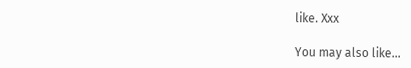like. Xxx

You may also like...